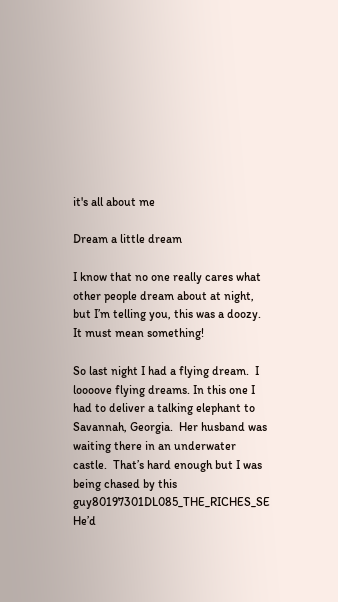it's all about me

Dream a little dream

I know that no one really cares what other people dream about at night, but I’m telling you, this was a doozy.  It must mean something!

So last night I had a flying dream.  I loooove flying dreams. In this one I had to deliver a talking elephant to Savannah, Georgia.  Her husband was waiting there in an underwater castle.  That’s hard enough but I was being chased by this guy80197301DL085_THE_RICHES_SE He’d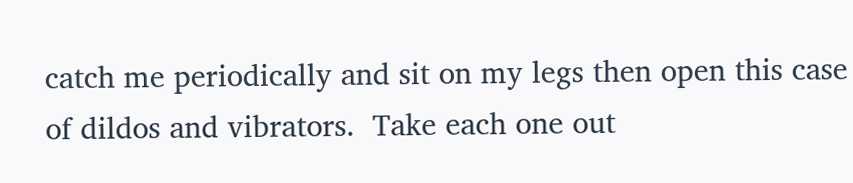catch me periodically and sit on my legs then open this case of dildos and vibrators.  Take each one out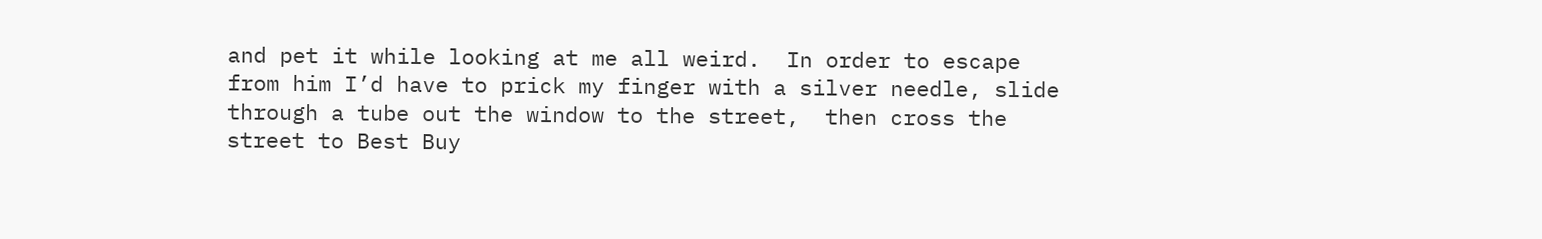and pet it while looking at me all weird.  In order to escape from him I’d have to prick my finger with a silver needle, slide through a tube out the window to the street,  then cross the street to Best Buy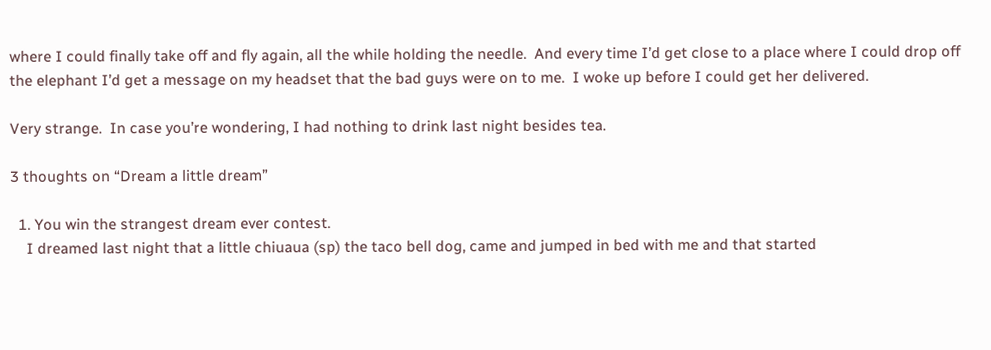where I could finally take off and fly again, all the while holding the needle.  And every time I’d get close to a place where I could drop off the elephant I’d get a message on my headset that the bad guys were on to me.  I woke up before I could get her delivered.

Very strange.  In case you’re wondering, I had nothing to drink last night besides tea.

3 thoughts on “Dream a little dream”

  1. You win the strangest dream ever contest.
    I dreamed last night that a little chiuaua (sp) the taco bell dog, came and jumped in bed with me and that started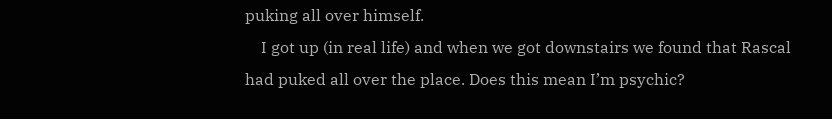puking all over himself.
    I got up (in real life) and when we got downstairs we found that Rascal had puked all over the place. Does this mean I’m psychic?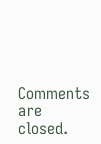Comments are closed.